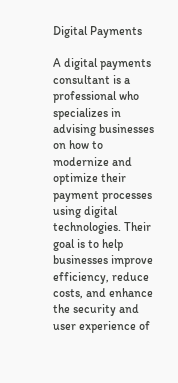Digital Payments

A digital payments consultant is a professional who specializes in advising businesses on how to modernize and optimize their payment processes using digital technologies. Their goal is to help businesses improve efficiency, reduce costs, and enhance the security and user experience of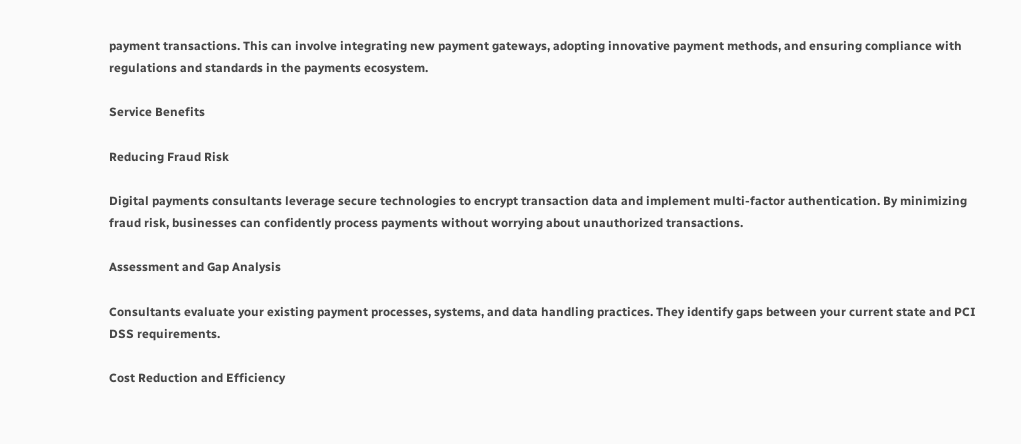payment transactions. This can involve integrating new payment gateways, adopting innovative payment methods, and ensuring compliance with regulations and standards in the payments ecosystem.

Service Benefits

Reducing Fraud Risk

Digital payments consultants leverage secure technologies to encrypt transaction data and implement multi-factor authentication. By minimizing fraud risk, businesses can confidently process payments without worrying about unauthorized transactions.

Assessment and Gap Analysis

Consultants evaluate your existing payment processes, systems, and data handling practices. They identify gaps between your current state and PCI DSS requirements.

Cost Reduction and Efficiency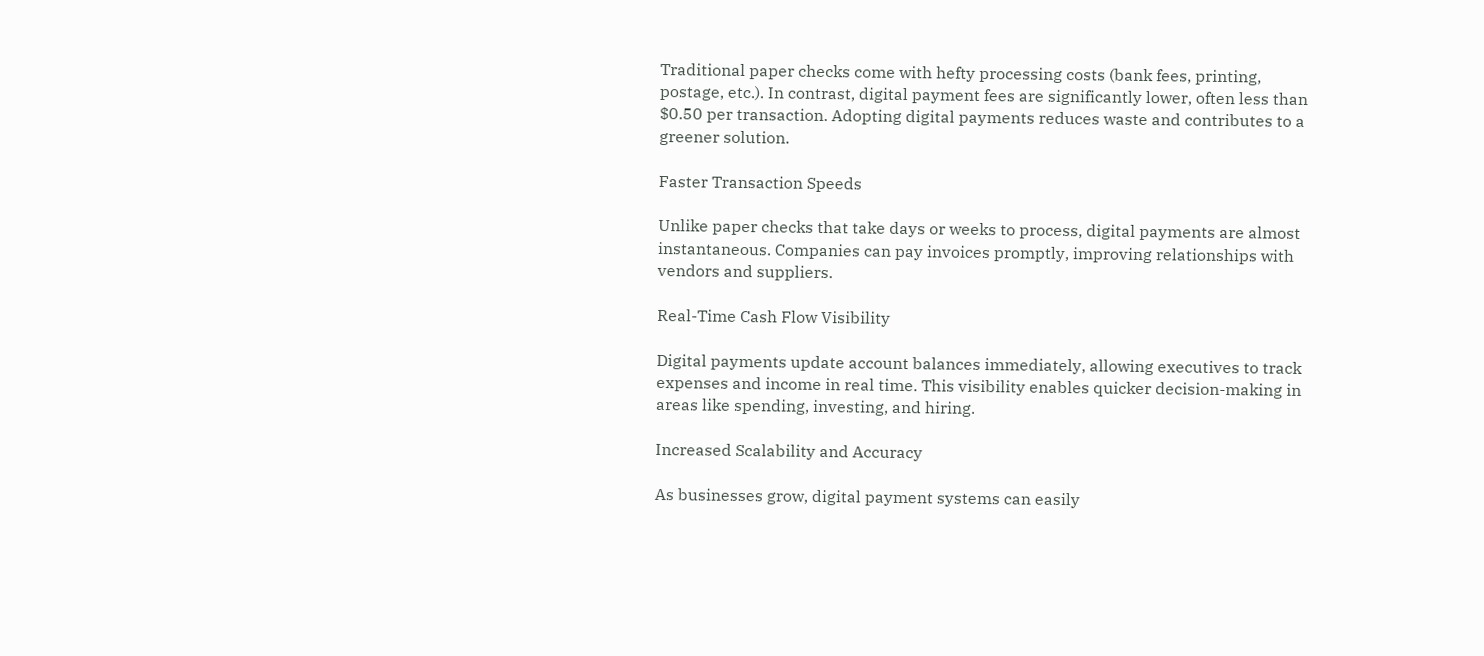Traditional paper checks come with hefty processing costs (bank fees, printing, postage, etc.). In contrast, digital payment fees are significantly lower, often less than $0.50 per transaction. Adopting digital payments reduces waste and contributes to a greener solution.

Faster Transaction Speeds

Unlike paper checks that take days or weeks to process, digital payments are almost instantaneous. Companies can pay invoices promptly, improving relationships with vendors and suppliers.

Real-Time Cash Flow Visibility

Digital payments update account balances immediately, allowing executives to track expenses and income in real time. This visibility enables quicker decision-making in areas like spending, investing, and hiring.

Increased Scalability and Accuracy

As businesses grow, digital payment systems can easily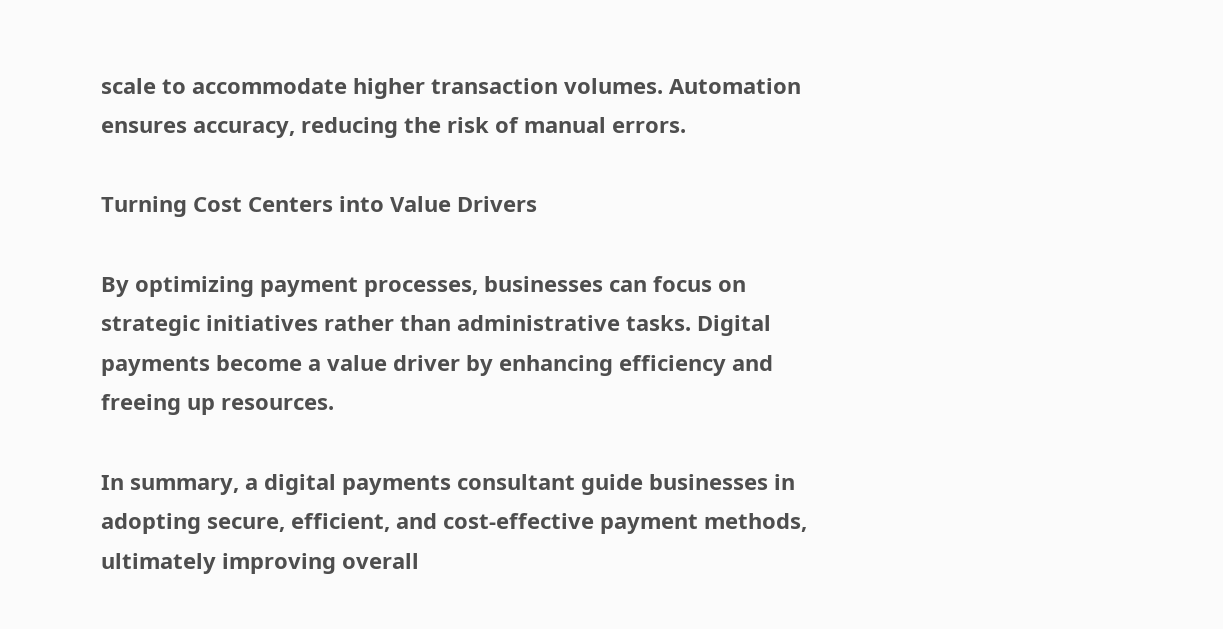scale to accommodate higher transaction volumes. Automation ensures accuracy, reducing the risk of manual errors.

Turning Cost Centers into Value Drivers

By optimizing payment processes, businesses can focus on strategic initiatives rather than administrative tasks. Digital payments become a value driver by enhancing efficiency and freeing up resources.

In summary, a digital payments consultant guide businesses in adopting secure, efficient, and cost-effective payment methods, ultimately improving overall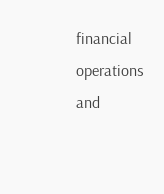financial operations and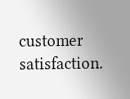customer satisfaction.